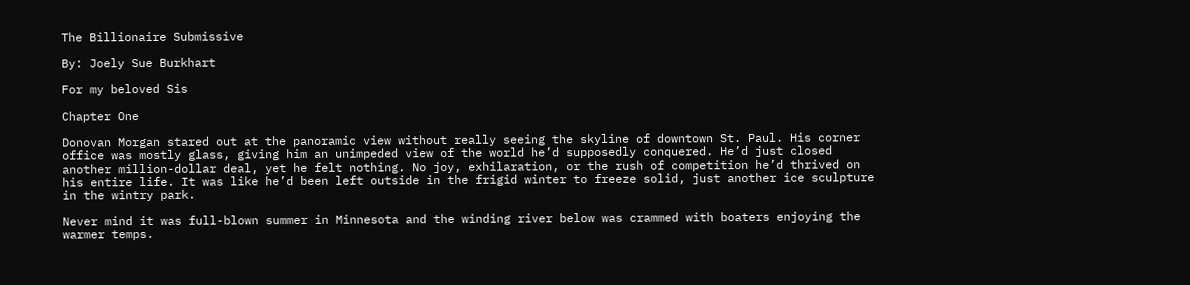The Billionaire Submissive

By: Joely Sue Burkhart

For my beloved Sis

Chapter One

Donovan Morgan stared out at the panoramic view without really seeing the skyline of downtown St. Paul. His corner office was mostly glass, giving him an unimpeded view of the world he’d supposedly conquered. He’d just closed another million-dollar deal, yet he felt nothing. No joy, exhilaration, or the rush of competition he’d thrived on his entire life. It was like he’d been left outside in the frigid winter to freeze solid, just another ice sculpture in the wintry park.

Never mind it was full-blown summer in Minnesota and the winding river below was crammed with boaters enjoying the warmer temps.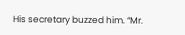His secretary buzzed him. “Mr.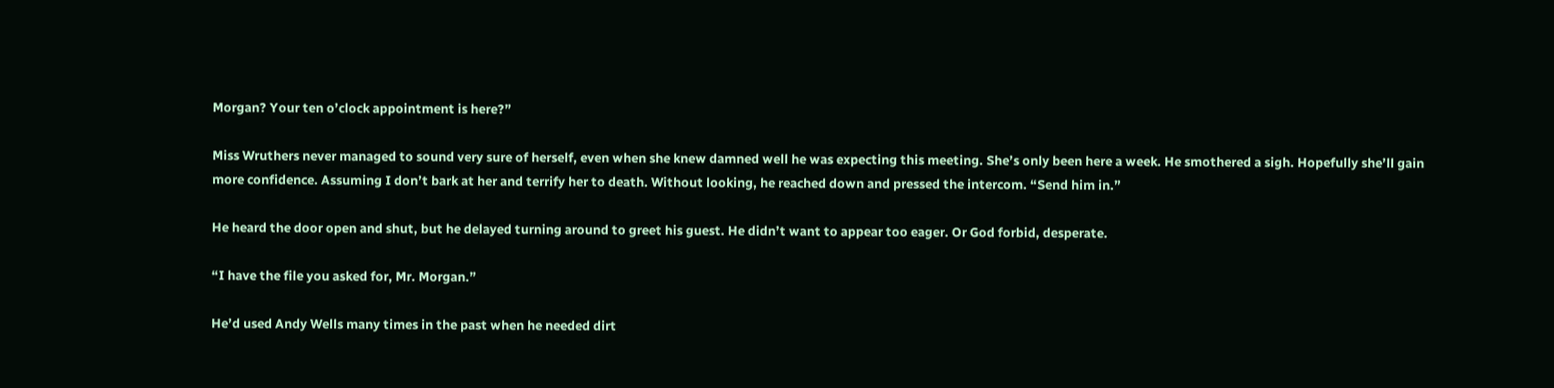Morgan? Your ten o’clock appointment is here?”

Miss Wruthers never managed to sound very sure of herself, even when she knew damned well he was expecting this meeting. She’s only been here a week. He smothered a sigh. Hopefully she’ll gain more confidence. Assuming I don’t bark at her and terrify her to death. Without looking, he reached down and pressed the intercom. “Send him in.”

He heard the door open and shut, but he delayed turning around to greet his guest. He didn’t want to appear too eager. Or God forbid, desperate.

“I have the file you asked for, Mr. Morgan.”

He’d used Andy Wells many times in the past when he needed dirt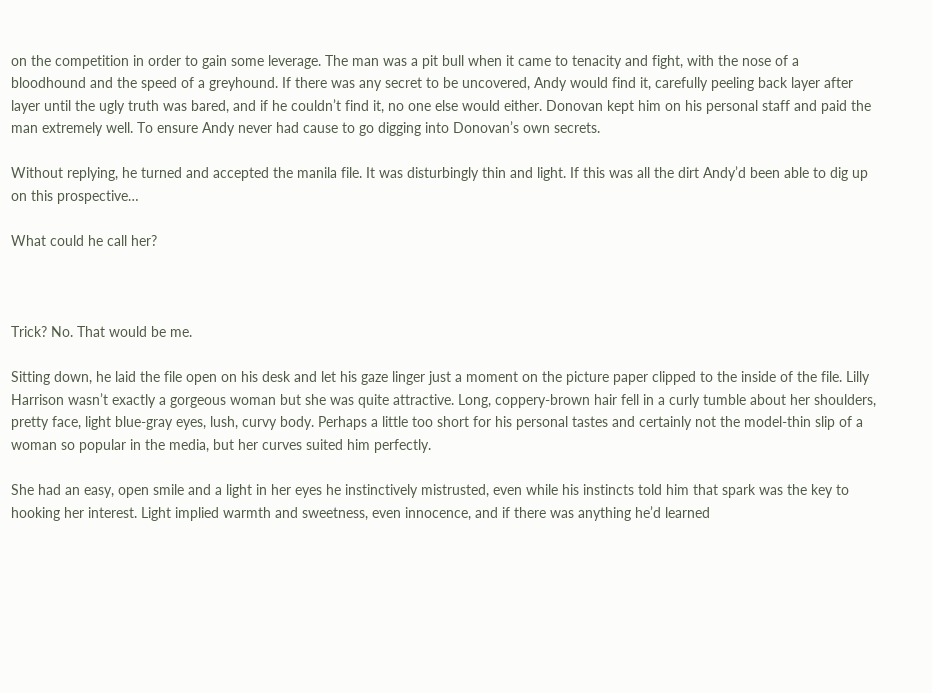on the competition in order to gain some leverage. The man was a pit bull when it came to tenacity and fight, with the nose of a bloodhound and the speed of a greyhound. If there was any secret to be uncovered, Andy would find it, carefully peeling back layer after layer until the ugly truth was bared, and if he couldn’t find it, no one else would either. Donovan kept him on his personal staff and paid the man extremely well. To ensure Andy never had cause to go digging into Donovan’s own secrets.

Without replying, he turned and accepted the manila file. It was disturbingly thin and light. If this was all the dirt Andy’d been able to dig up on this prospective…

What could he call her?



Trick? No. That would be me.

Sitting down, he laid the file open on his desk and let his gaze linger just a moment on the picture paper clipped to the inside of the file. Lilly Harrison wasn’t exactly a gorgeous woman but she was quite attractive. Long, coppery-brown hair fell in a curly tumble about her shoulders, pretty face, light blue-gray eyes, lush, curvy body. Perhaps a little too short for his personal tastes and certainly not the model-thin slip of a woman so popular in the media, but her curves suited him perfectly.

She had an easy, open smile and a light in her eyes he instinctively mistrusted, even while his instincts told him that spark was the key to hooking her interest. Light implied warmth and sweetness, even innocence, and if there was anything he’d learned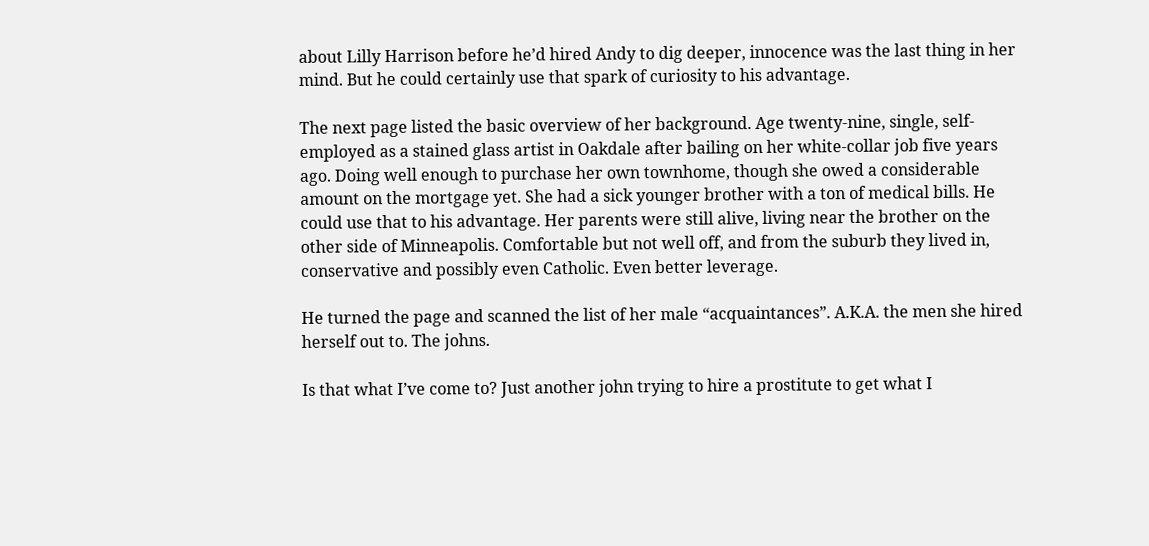about Lilly Harrison before he’d hired Andy to dig deeper, innocence was the last thing in her mind. But he could certainly use that spark of curiosity to his advantage.

The next page listed the basic overview of her background. Age twenty-nine, single, self-employed as a stained glass artist in Oakdale after bailing on her white-collar job five years ago. Doing well enough to purchase her own townhome, though she owed a considerable amount on the mortgage yet. She had a sick younger brother with a ton of medical bills. He could use that to his advantage. Her parents were still alive, living near the brother on the other side of Minneapolis. Comfortable but not well off, and from the suburb they lived in, conservative and possibly even Catholic. Even better leverage.

He turned the page and scanned the list of her male “acquaintances”. A.K.A. the men she hired herself out to. The johns.

Is that what I’ve come to? Just another john trying to hire a prostitute to get what I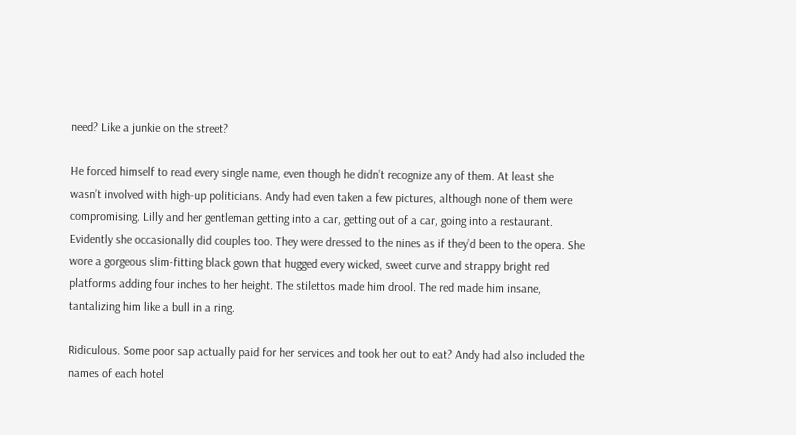need? Like a junkie on the street?

He forced himself to read every single name, even though he didn’t recognize any of them. At least she wasn’t involved with high-up politicians. Andy had even taken a few pictures, although none of them were compromising. Lilly and her gentleman getting into a car, getting out of a car, going into a restaurant. Evidently she occasionally did couples too. They were dressed to the nines as if they’d been to the opera. She wore a gorgeous slim-fitting black gown that hugged every wicked, sweet curve and strappy bright red platforms adding four inches to her height. The stilettos made him drool. The red made him insane, tantalizing him like a bull in a ring.

Ridiculous. Some poor sap actually paid for her services and took her out to eat? Andy had also included the names of each hotel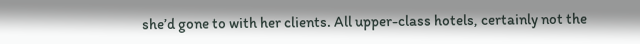she’d gone to with her clients. All upper-class hotels, certainly not the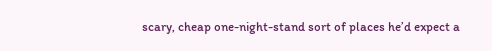scary, cheap one-night-stand sort of places he’d expect a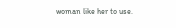woman like her to use.